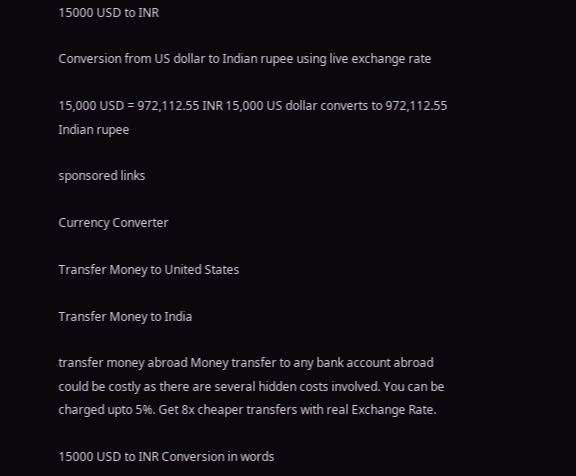15000 USD to INR

Conversion from US dollar to Indian rupee using live exchange rate

15,000 USD = 972,112.55 INR 15,000 US dollar converts to 972,112.55 Indian rupee

sponsored links

Currency Converter

Transfer Money to United States

Transfer Money to India

transfer money abroad Money transfer to any bank account abroad could be costly as there are several hidden costs involved. You can be charged upto 5%. Get 8x cheaper transfers with real Exchange Rate.

15000 USD to INR Conversion in words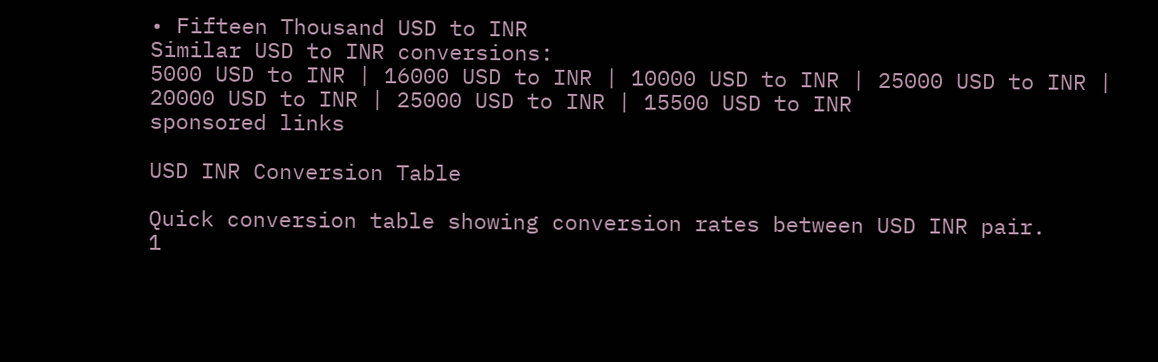• Fifteen Thousand USD to INR
Similar USD to INR conversions:
5000 USD to INR | 16000 USD to INR | 10000 USD to INR | 25000 USD to INR | 20000 USD to INR | 25000 USD to INR | 15500 USD to INR
sponsored links

USD INR Conversion Table

Quick conversion table showing conversion rates between USD INR pair.
1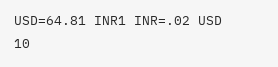USD=64.81 INR1 INR=.02 USD
10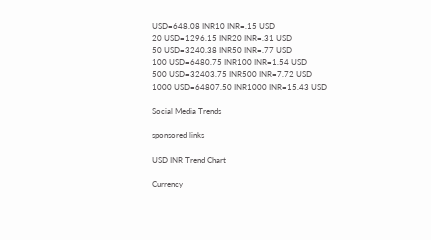USD=648.08 INR10 INR=.15 USD
20 USD=1296.15 INR20 INR=.31 USD
50 USD=3240.38 INR50 INR=.77 USD
100 USD=6480.75 INR100 INR=1.54 USD
500 USD=32403.75 INR500 INR=7.72 USD
1000 USD=64807.50 INR1000 INR=15.43 USD

Social Media Trends

sponsored links

USD INR Trend Chart

Currency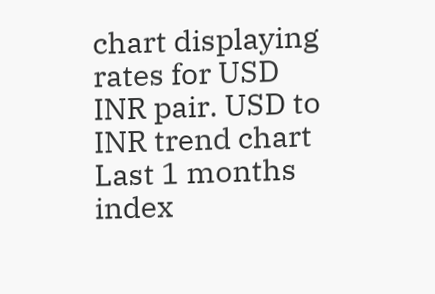chart displaying rates for USD INR pair. USD to INR trend chart Last 1 months index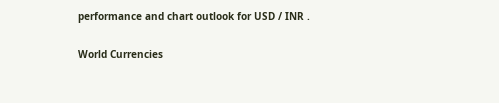performance and chart outlook for USD / INR .

World Currencies